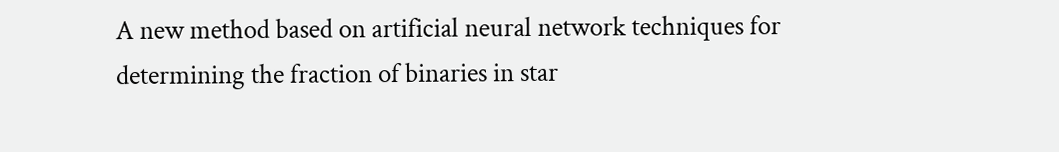A new method based on artificial neural network techniques for determining the fraction of binaries in star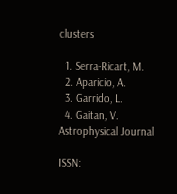clusters

  1. Serra-Ricart, M.
  2. Aparicio, A.
  3. Garrido, L.
  4. Gaitan, V.
Astrophysical Journal

ISSN: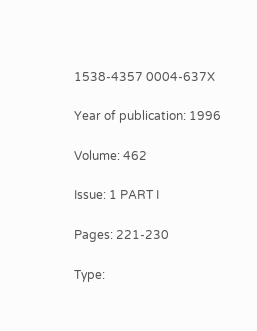1538-4357 0004-637X

Year of publication: 1996

Volume: 462

Issue: 1 PART I

Pages: 221-230

Type: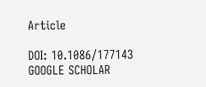Article

DOI: 10.1086/177143 GOOGLE SCHOLAR